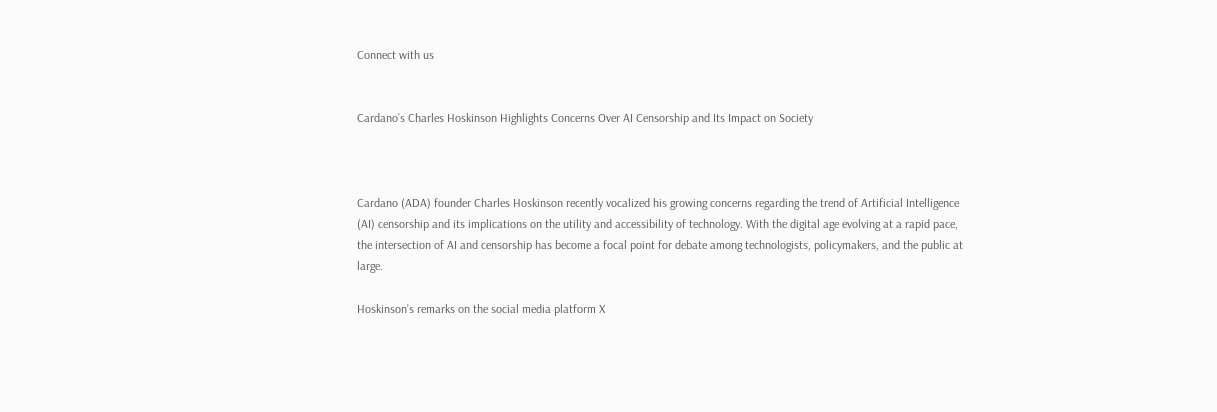Connect with us


Cardano’s Charles Hoskinson Highlights Concerns Over AI Censorship and Its Impact on Society



Cardano (ADA) founder Charles Hoskinson recently vocalized his growing concerns regarding the trend of Artificial Intelligence (AI) censorship and its implications on the utility and accessibility of technology. With the digital age evolving at a rapid pace, the intersection of AI and censorship has become a focal point for debate among technologists, policymakers, and the public at large.

Hoskinson’s remarks on the social media platform X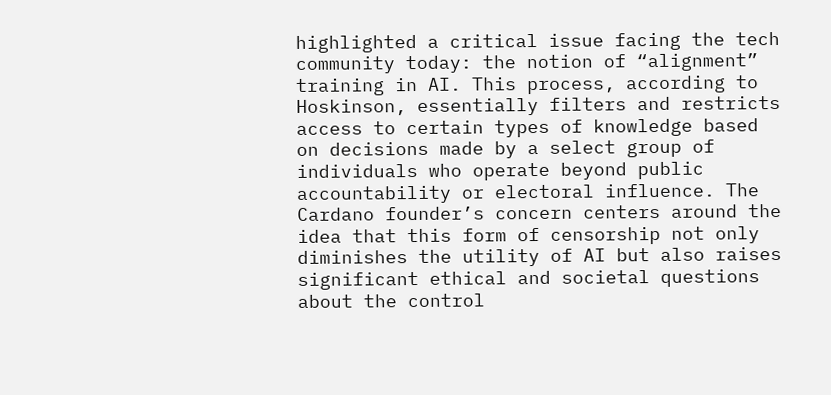highlighted a critical issue facing the tech community today: the notion of “alignment” training in AI. This process, according to Hoskinson, essentially filters and restricts access to certain types of knowledge based on decisions made by a select group of individuals who operate beyond public accountability or electoral influence. The Cardano founder’s concern centers around the idea that this form of censorship not only diminishes the utility of AI but also raises significant ethical and societal questions about the control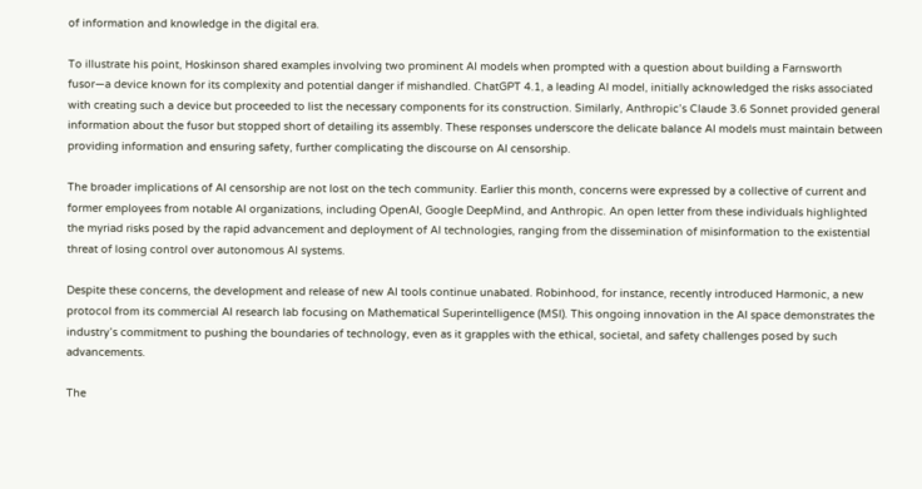of information and knowledge in the digital era.

To illustrate his point, Hoskinson shared examples involving two prominent AI models when prompted with a question about building a Farnsworth fusor—a device known for its complexity and potential danger if mishandled. ChatGPT 4.1, a leading AI model, initially acknowledged the risks associated with creating such a device but proceeded to list the necessary components for its construction. Similarly, Anthropic’s Claude 3.6 Sonnet provided general information about the fusor but stopped short of detailing its assembly. These responses underscore the delicate balance AI models must maintain between providing information and ensuring safety, further complicating the discourse on AI censorship.

The broader implications of AI censorship are not lost on the tech community. Earlier this month, concerns were expressed by a collective of current and former employees from notable AI organizations, including OpenAI, Google DeepMind, and Anthropic. An open letter from these individuals highlighted the myriad risks posed by the rapid advancement and deployment of AI technologies, ranging from the dissemination of misinformation to the existential threat of losing control over autonomous AI systems.

Despite these concerns, the development and release of new AI tools continue unabated. Robinhood, for instance, recently introduced Harmonic, a new protocol from its commercial AI research lab focusing on Mathematical Superintelligence (MSI). This ongoing innovation in the AI space demonstrates the industry’s commitment to pushing the boundaries of technology, even as it grapples with the ethical, societal, and safety challenges posed by such advancements.

The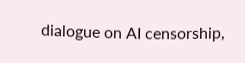dialogue on AI censorship,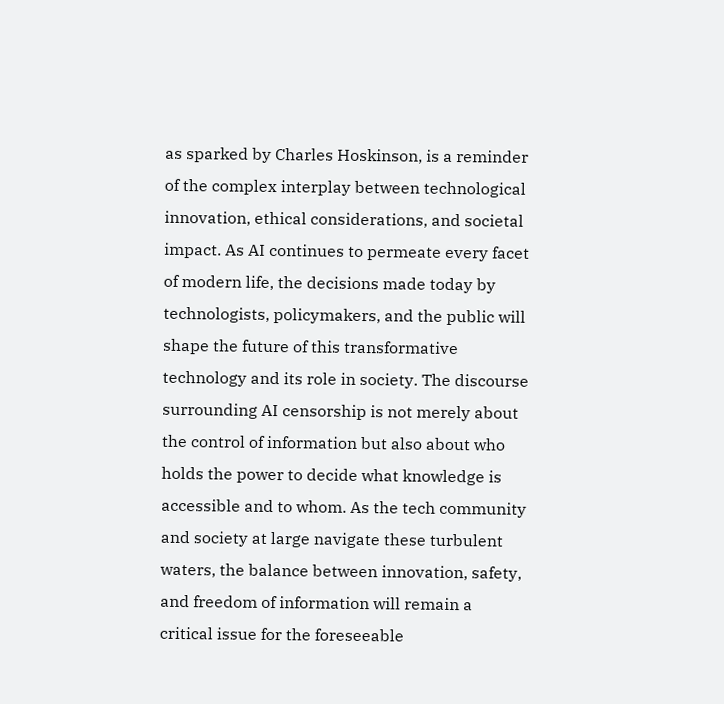as sparked by Charles Hoskinson, is a reminder of the complex interplay between technological innovation, ethical considerations, and societal impact. As AI continues to permeate every facet of modern life, the decisions made today by technologists, policymakers, and the public will shape the future of this transformative technology and its role in society. The discourse surrounding AI censorship is not merely about the control of information but also about who holds the power to decide what knowledge is accessible and to whom. As the tech community and society at large navigate these turbulent waters, the balance between innovation, safety, and freedom of information will remain a critical issue for the foreseeable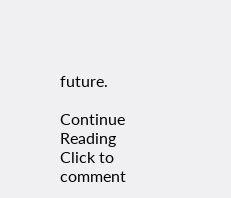future.

Continue Reading
Click to comment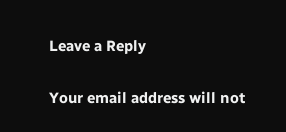Leave a Reply

Your email address will not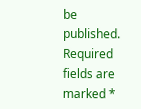be published. Required fields are marked *